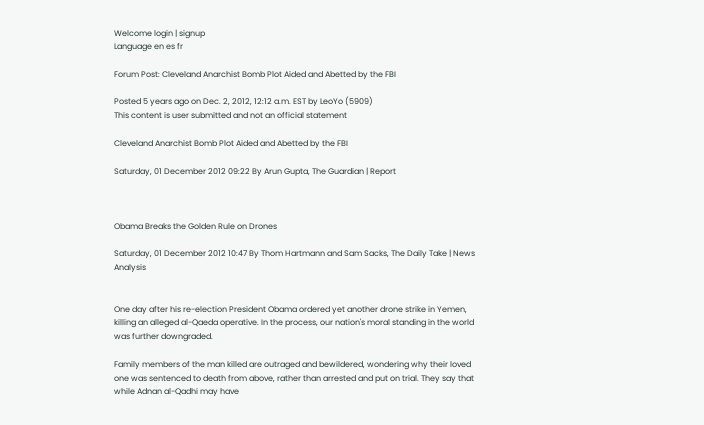Welcome login | signup
Language en es fr

Forum Post: Cleveland Anarchist Bomb Plot Aided and Abetted by the FBI

Posted 5 years ago on Dec. 2, 2012, 12:12 a.m. EST by LeoYo (5909)
This content is user submitted and not an official statement

Cleveland Anarchist Bomb Plot Aided and Abetted by the FBI

Saturday, 01 December 2012 09:22 By Arun Gupta, The Guardian | Report



Obama Breaks the Golden Rule on Drones

Saturday, 01 December 2012 10:47 By Thom Hartmann and Sam Sacks, The Daily Take | News Analysis


One day after his re-election President Obama ordered yet another drone strike in Yemen, killing an alleged al-Qaeda operative. In the process, our nation's moral standing in the world was further downgraded.

Family members of the man killed are outraged and bewildered, wondering why their loved one was sentenced to death from above, rather than arrested and put on trial. They say that while Adnan al-Qadhi may have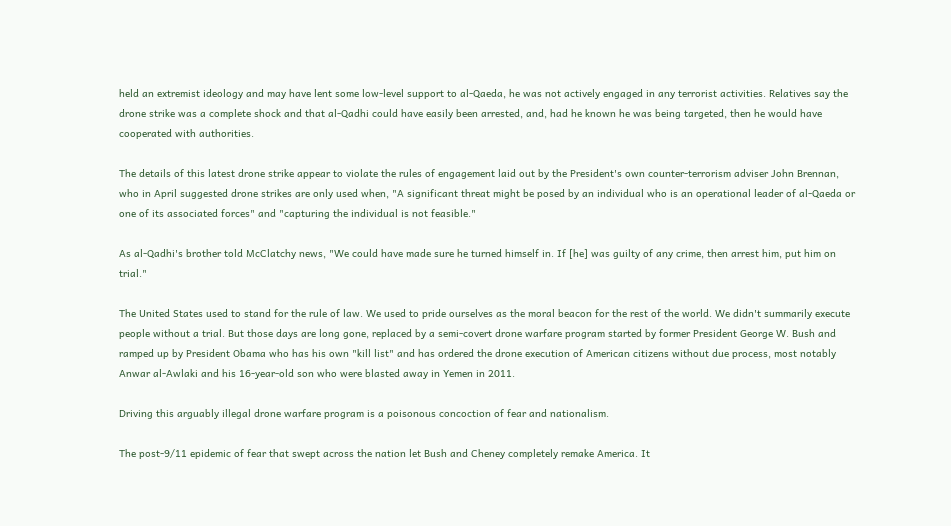held an extremist ideology and may have lent some low-level support to al-Qaeda, he was not actively engaged in any terrorist activities. Relatives say the drone strike was a complete shock and that al-Qadhi could have easily been arrested, and, had he known he was being targeted, then he would have cooperated with authorities.

The details of this latest drone strike appear to violate the rules of engagement laid out by the President's own counter-terrorism adviser John Brennan, who in April suggested drone strikes are only used when, "A significant threat might be posed by an individual who is an operational leader of al-Qaeda or one of its associated forces" and "capturing the individual is not feasible."

As al-Qadhi's brother told McClatchy news, "We could have made sure he turned himself in. If [he] was guilty of any crime, then arrest him, put him on trial."

The United States used to stand for the rule of law. We used to pride ourselves as the moral beacon for the rest of the world. We didn't summarily execute people without a trial. But those days are long gone, replaced by a semi-covert drone warfare program started by former President George W. Bush and ramped up by President Obama who has his own "kill list" and has ordered the drone execution of American citizens without due process, most notably Anwar al-Awlaki and his 16-year-old son who were blasted away in Yemen in 2011.

Driving this arguably illegal drone warfare program is a poisonous concoction of fear and nationalism.

The post-9/11 epidemic of fear that swept across the nation let Bush and Cheney completely remake America. It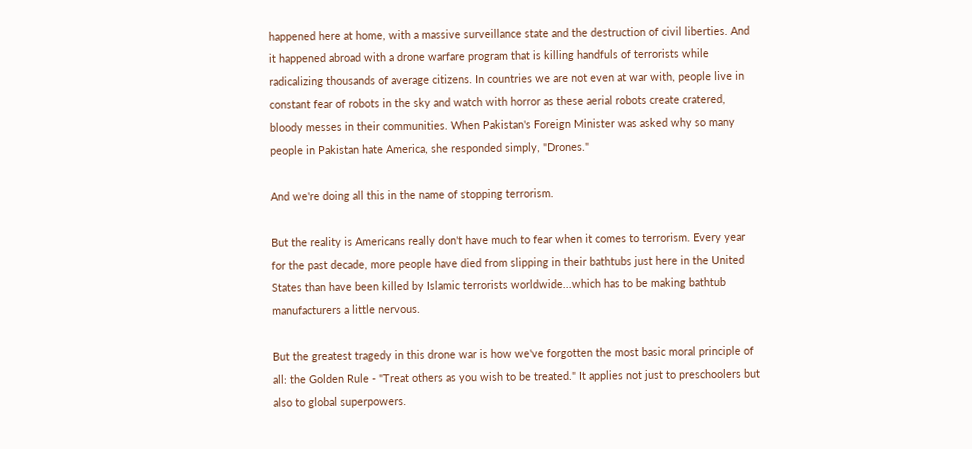happened here at home, with a massive surveillance state and the destruction of civil liberties. And it happened abroad with a drone warfare program that is killing handfuls of terrorists while radicalizing thousands of average citizens. In countries we are not even at war with, people live in constant fear of robots in the sky and watch with horror as these aerial robots create cratered, bloody messes in their communities. When Pakistan's Foreign Minister was asked why so many people in Pakistan hate America, she responded simply, "Drones."

And we're doing all this in the name of stopping terrorism.

But the reality is Americans really don't have much to fear when it comes to terrorism. Every year for the past decade, more people have died from slipping in their bathtubs just here in the United States than have been killed by Islamic terrorists worldwide...which has to be making bathtub manufacturers a little nervous.

But the greatest tragedy in this drone war is how we've forgotten the most basic moral principle of all: the Golden Rule - "Treat others as you wish to be treated." It applies not just to preschoolers but also to global superpowers.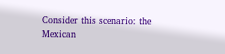Consider this scenario: the Mexican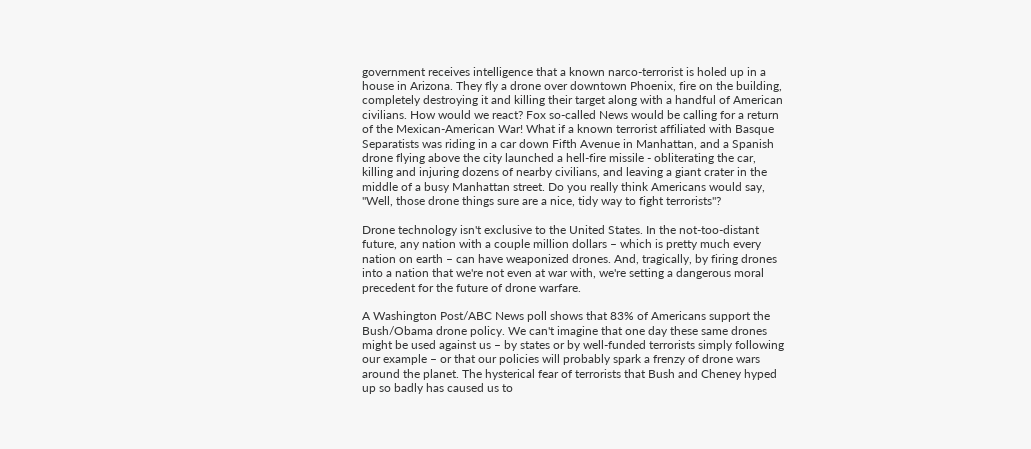government receives intelligence that a known narco-terrorist is holed up in a house in Arizona. They fly a drone over downtown Phoenix, fire on the building, completely destroying it and killing their target along with a handful of American civilians. How would we react? Fox so-called News would be calling for a return of the Mexican-American War! What if a known terrorist affiliated with Basque Separatists was riding in a car down Fifth Avenue in Manhattan, and a Spanish drone flying above the city launched a hell-fire missile - obliterating the car, killing and injuring dozens of nearby civilians, and leaving a giant crater in the middle of a busy Manhattan street. Do you really think Americans would say, "Well, those drone things sure are a nice, tidy way to fight terrorists"?

Drone technology isn't exclusive to the United States. In the not-too-distant future, any nation with a couple million dollars – which is pretty much every nation on earth – can have weaponized drones. And, tragically, by firing drones into a nation that we're not even at war with, we're setting a dangerous moral precedent for the future of drone warfare.

A Washington Post/ABC News poll shows that 83% of Americans support the Bush/Obama drone policy. We can't imagine that one day these same drones might be used against us – by states or by well-funded terrorists simply following our example – or that our policies will probably spark a frenzy of drone wars around the planet. The hysterical fear of terrorists that Bush and Cheney hyped up so badly has caused us to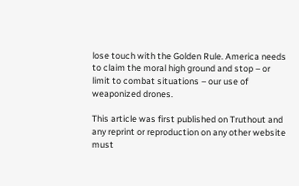lose touch with the Golden Rule. America needs to claim the moral high ground and stop – or limit to combat situations – our use of weaponized drones.

This article was first published on Truthout and any reprint or reproduction on any other website must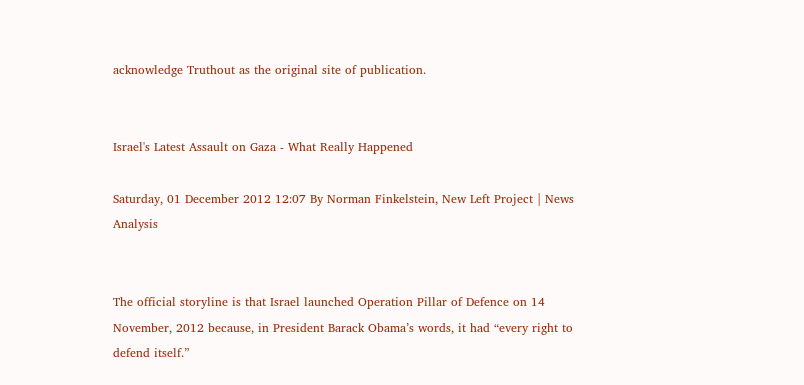acknowledge Truthout as the original site of publication.


Israel's Latest Assault on Gaza - What Really Happened

Saturday, 01 December 2012 12:07 By Norman Finkelstein, New Left Project | News Analysis


The official storyline is that Israel launched Operation Pillar of Defence on 14 November, 2012 because, in President Barack Obama’s words, it had “every right to defend itself.”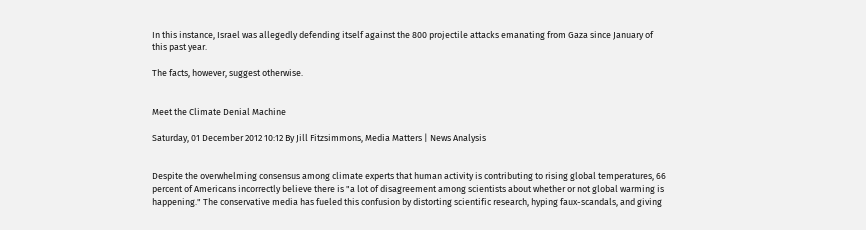In this instance, Israel was allegedly defending itself against the 800 projectile attacks emanating from Gaza since January of this past year.

The facts, however, suggest otherwise.


Meet the Climate Denial Machine

Saturday, 01 December 2012 10:12 By Jill Fitzsimmons, Media Matters | News Analysis


Despite the overwhelming consensus among climate experts that human activity is contributing to rising global temperatures, 66 percent of Americans incorrectly believe there is "a lot of disagreement among scientists about whether or not global warming is happening." The conservative media has fueled this confusion by distorting scientific research, hyping faux-scandals, and giving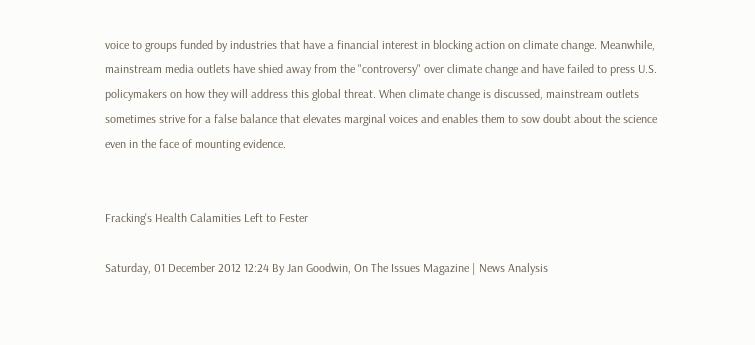voice to groups funded by industries that have a financial interest in blocking action on climate change. Meanwhile, mainstream media outlets have shied away from the "controversy" over climate change and have failed to press U.S. policymakers on how they will address this global threat. When climate change is discussed, mainstream outlets sometimes strive for a false balance that elevates marginal voices and enables them to sow doubt about the science even in the face of mounting evidence.


Fracking's Health Calamities Left to Fester

Saturday, 01 December 2012 12:24 By Jan Goodwin, On The Issues Magazine | News Analysis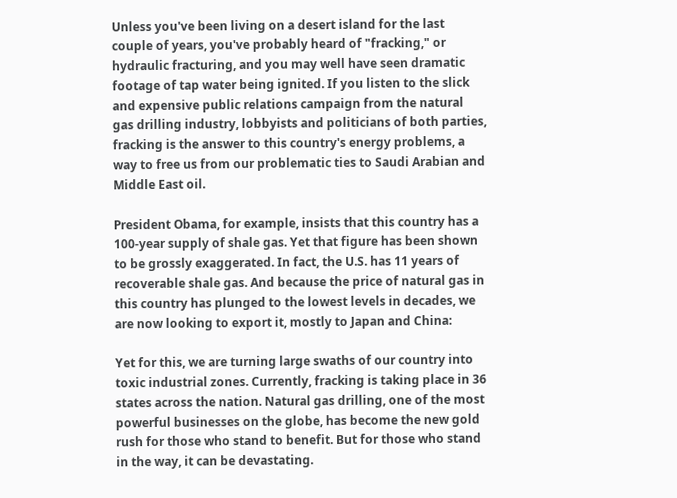Unless you've been living on a desert island for the last couple of years, you've probably heard of "fracking," or hydraulic fracturing, and you may well have seen dramatic footage of tap water being ignited. If you listen to the slick and expensive public relations campaign from the natural gas drilling industry, lobbyists and politicians of both parties, fracking is the answer to this country's energy problems, a way to free us from our problematic ties to Saudi Arabian and Middle East oil.

President Obama, for example, insists that this country has a 100-year supply of shale gas. Yet that figure has been shown to be grossly exaggerated. In fact, the U.S. has 11 years of recoverable shale gas. And because the price of natural gas in this country has plunged to the lowest levels in decades, we are now looking to export it, mostly to Japan and China:

Yet for this, we are turning large swaths of our country into toxic industrial zones. Currently, fracking is taking place in 36 states across the nation. Natural gas drilling, one of the most powerful businesses on the globe, has become the new gold rush for those who stand to benefit. But for those who stand in the way, it can be devastating.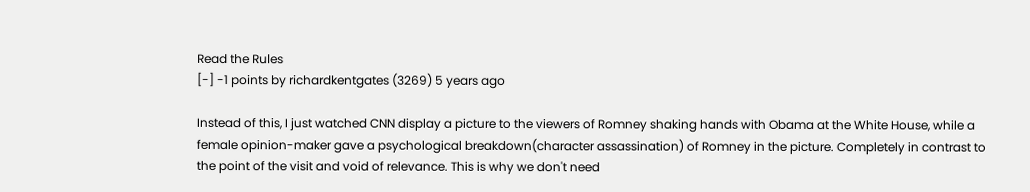Read the Rules
[-] -1 points by richardkentgates (3269) 5 years ago

Instead of this, I just watched CNN display a picture to the viewers of Romney shaking hands with Obama at the White House, while a female opinion-maker gave a psychological breakdown(character assassination) of Romney in the picture. Completely in contrast to the point of the visit and void of relevance. This is why we don't need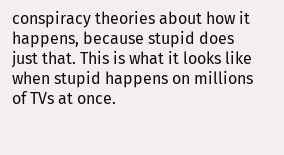conspiracy theories about how it happens, because stupid does just that. This is what it looks like when stupid happens on millions of TVs at once.